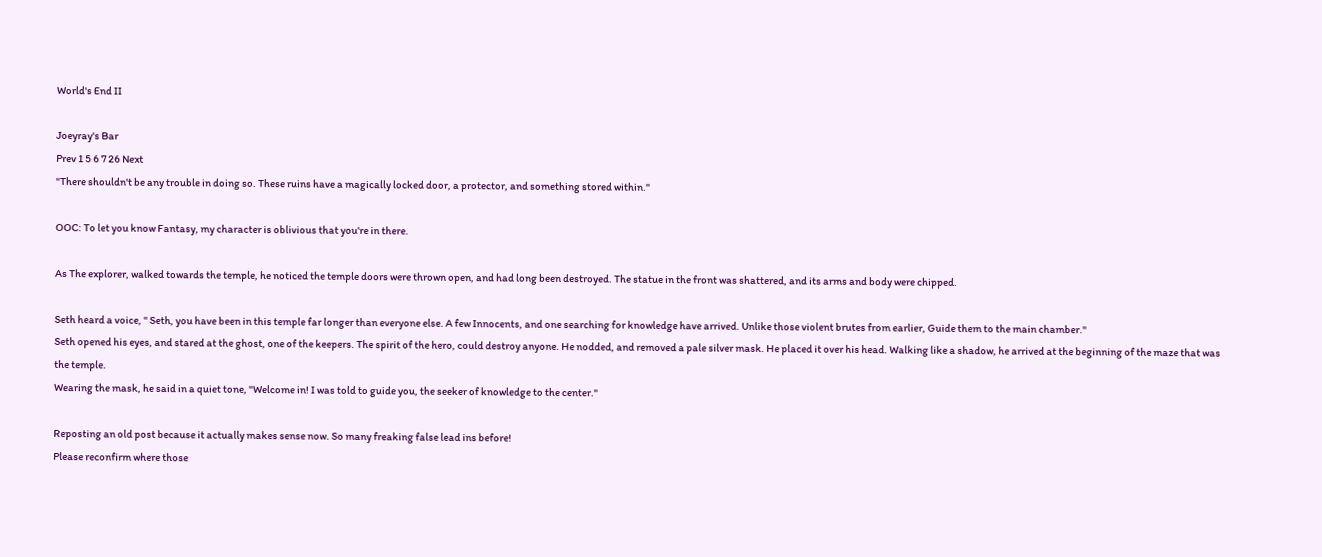World's End II

Joeyray's Bar
Prev 1 5 6 7 26 Next
"There shouldn't be any trouble in doing so. These ruins have a magically locked door, a protector, and something stored within."

OOC: To let you know Fantasy, my character is oblivious that you're in there.

As The explorer, walked towards the temple, he noticed the temple doors were thrown open, and had long been destroyed. The statue in the front was shattered, and its arms and body were chipped.

Seth heard a voice, " Seth, you have been in this temple far longer than everyone else. A few Innocents, and one searching for knowledge have arrived. Unlike those violent brutes from earlier, Guide them to the main chamber."
Seth opened his eyes, and stared at the ghost, one of the keepers. The spirit of the hero, could destroy anyone. He nodded, and removed a pale silver mask. He placed it over his head. Walking like a shadow, he arrived at the beginning of the maze that was the temple.
Wearing the mask, he said in a quiet tone, "Welcome in! I was told to guide you, the seeker of knowledge to the center."

Reposting an old post because it actually makes sense now. So many freaking false lead ins before!
Please reconfirm where those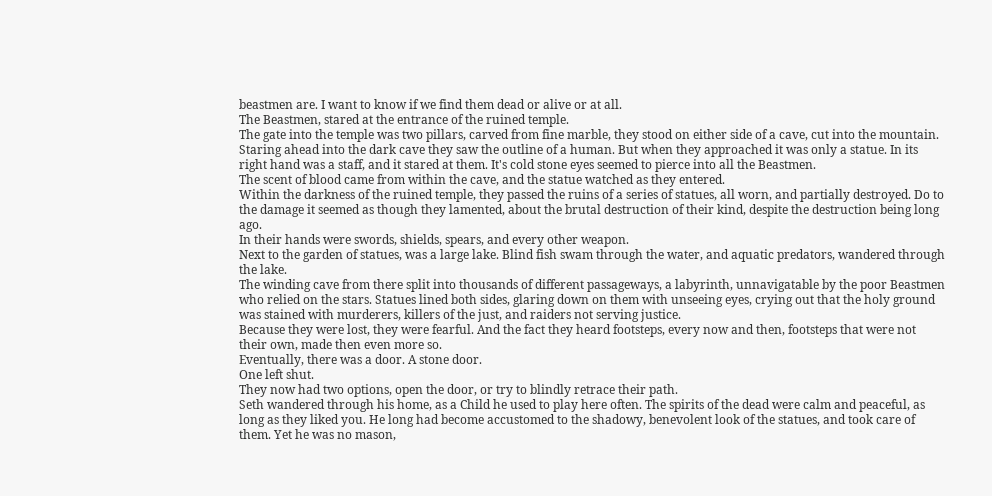beastmen are. I want to know if we find them dead or alive or at all.
The Beastmen, stared at the entrance of the ruined temple.
The gate into the temple was two pillars, carved from fine marble, they stood on either side of a cave, cut into the mountain.
Staring ahead into the dark cave they saw the outline of a human. But when they approached it was only a statue. In its right hand was a staff, and it stared at them. It's cold stone eyes seemed to pierce into all the Beastmen.
The scent of blood came from within the cave, and the statue watched as they entered.
Within the darkness of the ruined temple, they passed the ruins of a series of statues, all worn, and partially destroyed. Do to the damage it seemed as though they lamented, about the brutal destruction of their kind, despite the destruction being long ago.
In their hands were swords, shields, spears, and every other weapon.
Next to the garden of statues, was a large lake. Blind fish swam through the water, and aquatic predators, wandered through the lake.
The winding cave from there split into thousands of different passageways, a labyrinth, unnavigatable by the poor Beastmen who relied on the stars. Statues lined both sides, glaring down on them with unseeing eyes, crying out that the holy ground was stained with murderers, killers of the just, and raiders not serving justice.
Because they were lost, they were fearful. And the fact they heard footsteps, every now and then, footsteps that were not their own, made then even more so.
Eventually, there was a door. A stone door.
One left shut.
They now had two options, open the door, or try to blindly retrace their path.
Seth wandered through his home, as a Child he used to play here often. The spirits of the dead were calm and peaceful, as long as they liked you. He long had become accustomed to the shadowy, benevolent look of the statues, and took care of them. Yet he was no mason,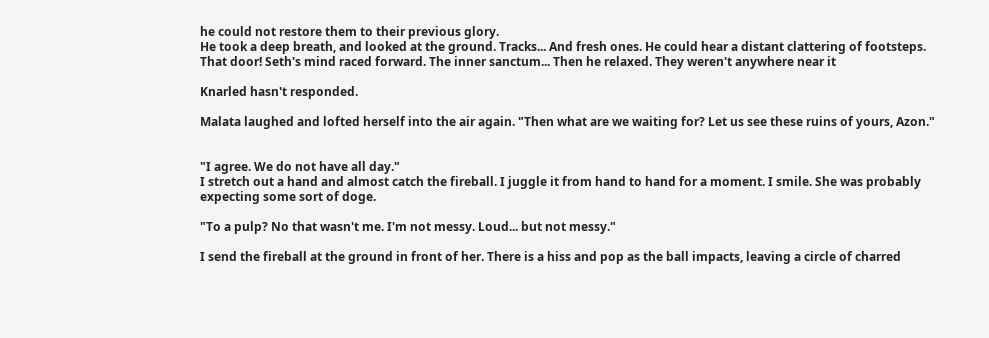he could not restore them to their previous glory.
He took a deep breath, and looked at the ground. Tracks... And fresh ones. He could hear a distant clattering of footsteps. That door! Seth's mind raced forward. The inner sanctum... Then he relaxed. They weren't anywhere near it

Knarled hasn't responded.

Malata laughed and lofted herself into the air again. "Then what are we waiting for? Let us see these ruins of yours, Azon."


"I agree. We do not have all day."
I stretch out a hand and almost catch the fireball. I juggle it from hand to hand for a moment. I smile. She was probably expecting some sort of doge.

"To a pulp? No that wasn't me. I'm not messy. Loud... but not messy."

I send the fireball at the ground in front of her. There is a hiss and pop as the ball impacts, leaving a circle of charred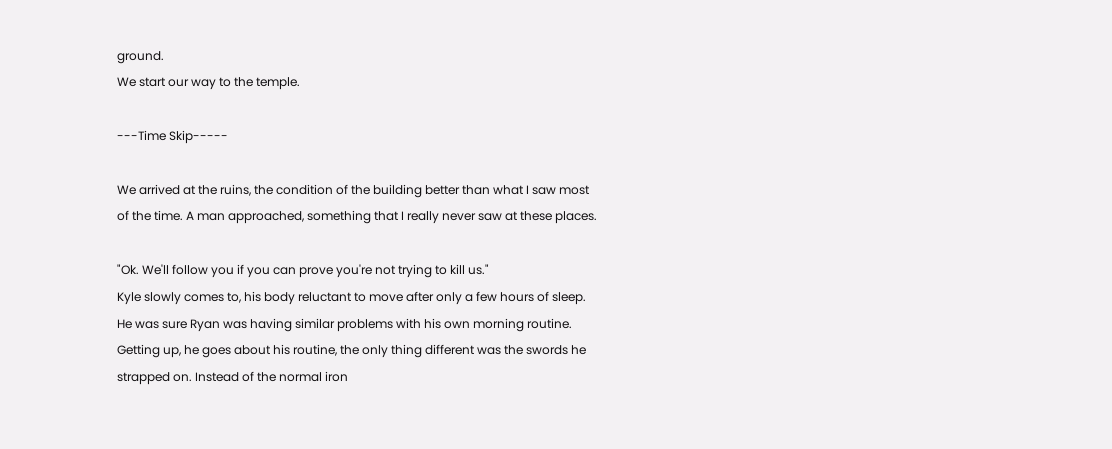ground.
We start our way to the temple.

---Time Skip-----

We arrived at the ruins, the condition of the building better than what I saw most of the time. A man approached, something that I really never saw at these places.

"Ok. We'll follow you if you can prove you're not trying to kill us."
Kyle slowly comes to, his body reluctant to move after only a few hours of sleep. He was sure Ryan was having similar problems with his own morning routine. Getting up, he goes about his routine, the only thing different was the swords he strapped on. Instead of the normal iron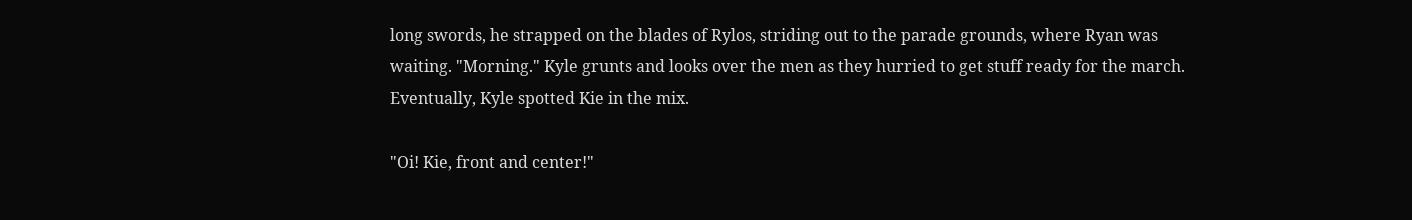long swords, he strapped on the blades of Rylos, striding out to the parade grounds, where Ryan was waiting. "Morning." Kyle grunts and looks over the men as they hurried to get stuff ready for the march. Eventually, Kyle spotted Kie in the mix.

"Oi! Kie, front and center!"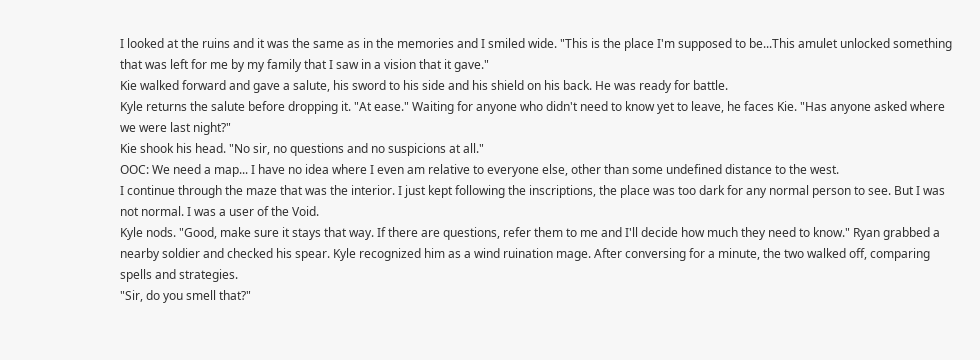I looked at the ruins and it was the same as in the memories and I smiled wide. "This is the place I'm supposed to be...This amulet unlocked something that was left for me by my family that I saw in a vision that it gave."
Kie walked forward and gave a salute, his sword to his side and his shield on his back. He was ready for battle.
Kyle returns the salute before dropping it. "At ease." Waiting for anyone who didn't need to know yet to leave, he faces Kie. "Has anyone asked where we were last night?"
Kie shook his head. "No sir, no questions and no suspicions at all."
OOC: We need a map... I have no idea where I even am relative to everyone else, other than some undefined distance to the west.
I continue through the maze that was the interior. I just kept following the inscriptions, the place was too dark for any normal person to see. But I was not normal. I was a user of the Void.
Kyle nods. "Good, make sure it stays that way. If there are questions, refer them to me and I'll decide how much they need to know." Ryan grabbed a nearby soldier and checked his spear. Kyle recognized him as a wind ruination mage. After conversing for a minute, the two walked off, comparing spells and strategies.
"Sir, do you smell that?"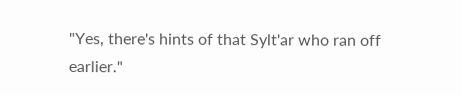"Yes, there's hints of that Sylt'ar who ran off earlier."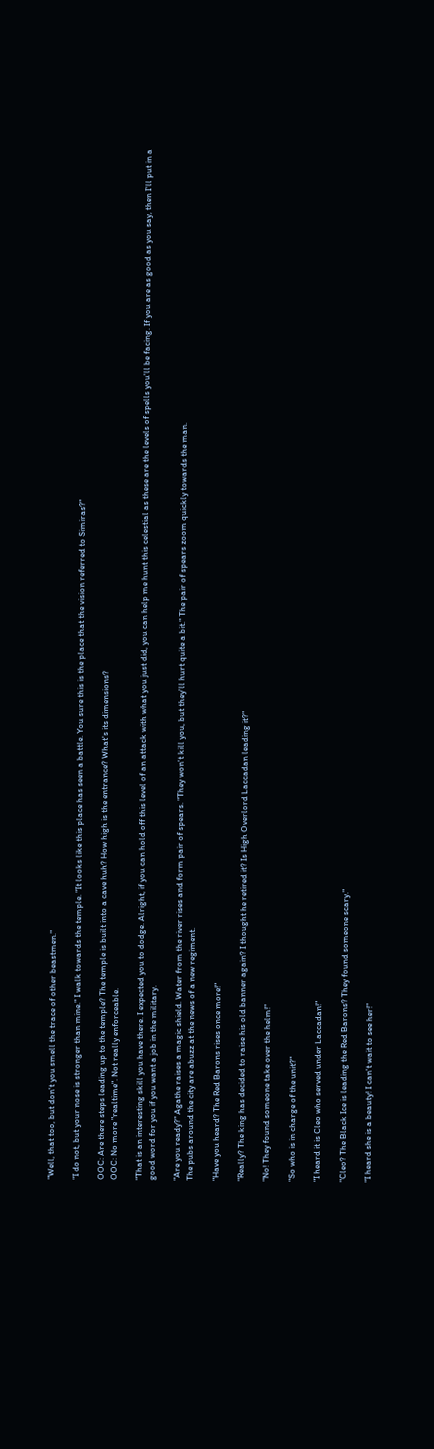"Well, that too, but don't you smell the trace of other beastmen."

"I do not, but your nose is stronger than mine." I walk towards the temple. "It looks like this place has seen a battle. You sure this is the place that the vision referred to Simiras?"

OOC: Are there steps leading up to the temple? The temple is built into a cave huh? How high is the entrance? What's its dimensions?
OOC: No more "realtime". Not really enforceable.

"That is an interesting skill you have there. I expected you to dodge. Alright, if you can hold off this level of an attack with what you just did, you can help me hunt this celestial as these are the levels of spells you'll be facing. If you are as good as you say, then I'll put in a good word for you if you want a job in the military.

"Are you ready?" Agathe raises a magic shield. Water from the river rises and form pair of spears. "They won't kill you, but they'll hurt quite a bit." The pair of spears zoom quickly towards the man.
The pubs around the city are abuzz at the news of a new regiment.

"Have you heard? The Red Barons rises once more!"

"Really? The king has decided to raise his old banner again? I thought he retired it? Is High Overlord Laccadan leading it?"

"No! They found someone take over the helm!"

"So who is in charge of the unit?"

"I heard it is Cleo who served under Laccadan!"

"Cleo? The Black Ice is leading the Red Barons? They found someone scary."

"I heard she is a beauty! I can't wait to see her!"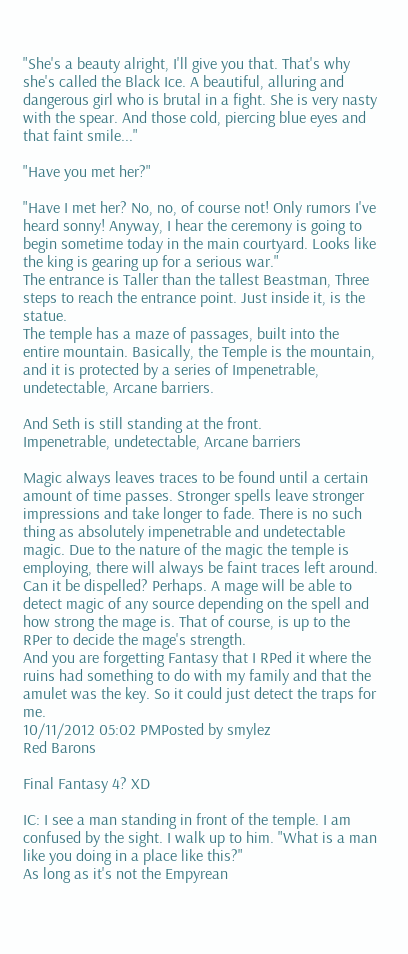"She's a beauty alright, I'll give you that. That's why she's called the Black Ice. A beautiful, alluring and dangerous girl who is brutal in a fight. She is very nasty with the spear. And those cold, piercing blue eyes and that faint smile..."

"Have you met her?"

"Have I met her? No, no, of course not! Only rumors I've heard sonny! Anyway, I hear the ceremony is going to begin sometime today in the main courtyard. Looks like the king is gearing up for a serious war."
The entrance is Taller than the tallest Beastman, Three steps to reach the entrance point. Just inside it, is the statue.
The temple has a maze of passages, built into the entire mountain. Basically, the Temple is the mountain, and it is protected by a series of Impenetrable, undetectable, Arcane barriers.

And Seth is still standing at the front.
Impenetrable, undetectable, Arcane barriers

Magic always leaves traces to be found until a certain amount of time passes. Stronger spells leave stronger impressions and take longer to fade. There is no such thing as absolutely impenetrable and undetectable magic. Due to the nature of the magic the temple is employing, there will always be faint traces left around. Can it be dispelled? Perhaps. A mage will be able to detect magic of any source depending on the spell and how strong the mage is. That of course, is up to the RPer to decide the mage's strength.
And you are forgetting Fantasy that I RPed it where the ruins had something to do with my family and that the amulet was the key. So it could just detect the traps for me.
10/11/2012 05:02 PMPosted by smylez
Red Barons

Final Fantasy 4? XD

IC: I see a man standing in front of the temple. I am confused by the sight. I walk up to him. "What is a man like you doing in a place like this?"
As long as it's not the Empyrean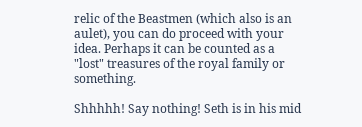relic of the Beastmen (which also is an aulet), you can do proceed with your idea. Perhaps it can be counted as a "lost" treasures of the royal family or something.

Shhhhh! Say nothing! Seth is in his mid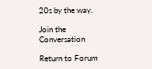20s by the way.

Join the Conversation

Return to Forum